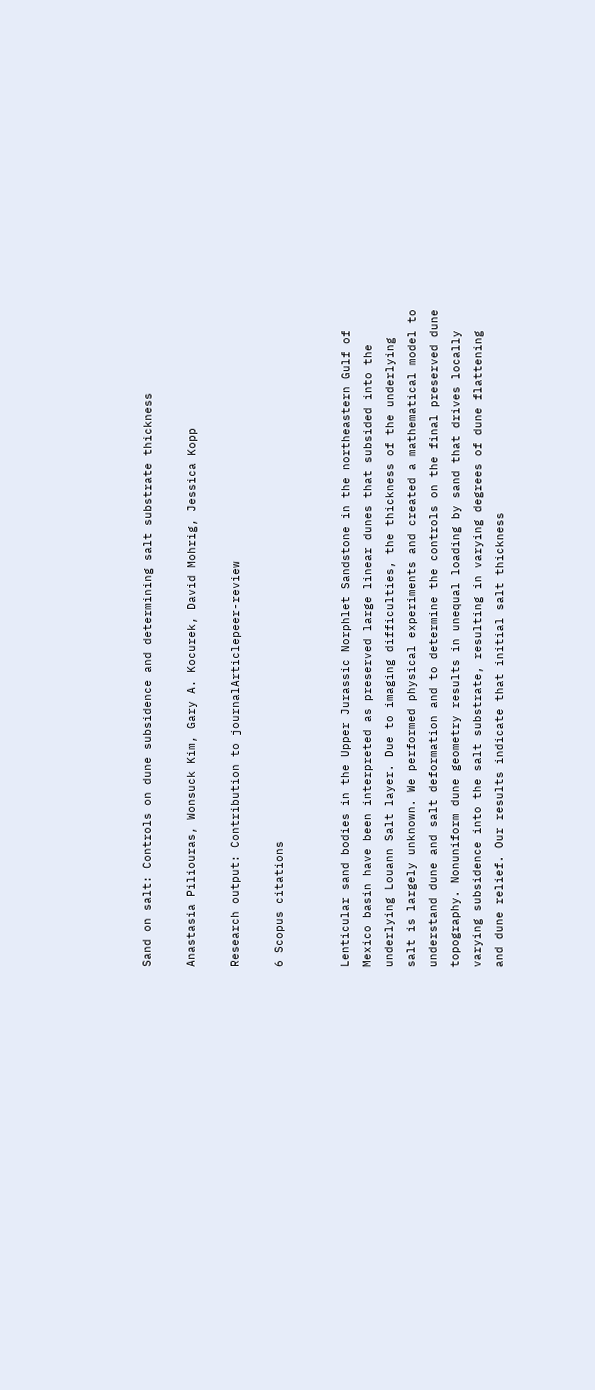Sand on salt: Controls on dune subsidence and determining salt substrate thickness

Anastasia Piliouras, Wonsuck Kim, Gary A. Kocurek, David Mohrig, Jessica Kopp

Research output: Contribution to journalArticlepeer-review

6 Scopus citations


Lenticular sand bodies in the Upper Jurassic Norphlet Sandstone in the northeastern Gulf of Mexico basin have been interpreted as preserved large linear dunes that subsided into the underlying Louann Salt layer. Due to imaging difficulties, the thickness of the underlying salt is largely unknown. We performed physical experiments and created a mathematical model to understand dune and salt deformation and to determine the controls on the final preserved dune topography. Nonuniform dune geometry results in unequal loading by sand that drives locally varying subsidence into the salt substrate, resulting in varying degrees of dune flattening and dune relief. Our results indicate that initial salt thickness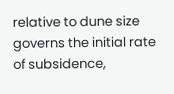relative to dune size governs the initial rate of subsidence,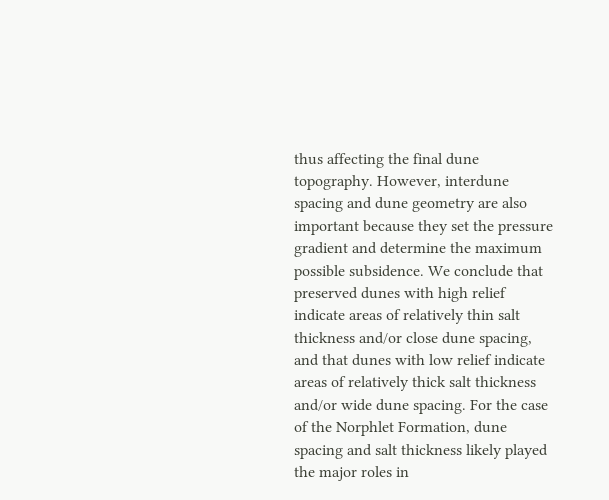thus affecting the final dune topography. However, interdune spacing and dune geometry are also important because they set the pressure gradient and determine the maximum possible subsidence. We conclude that preserved dunes with high relief indicate areas of relatively thin salt thickness and/or close dune spacing, and that dunes with low relief indicate areas of relatively thick salt thickness and/or wide dune spacing. For the case of the Norphlet Formation, dune spacing and salt thickness likely played the major roles in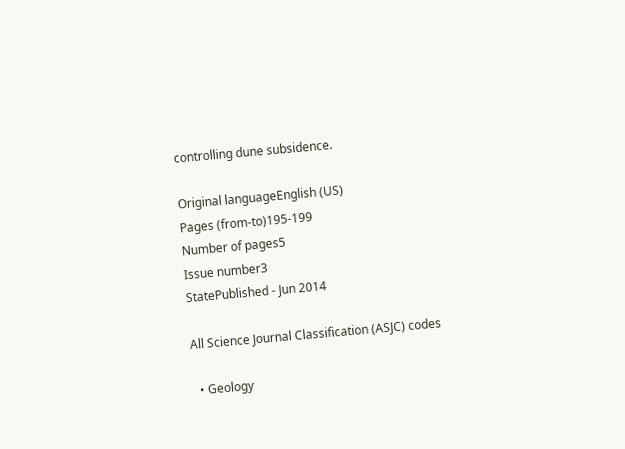controlling dune subsidence.

Original languageEnglish (US)
Pages (from-to)195-199
Number of pages5
Issue number3
StatePublished - Jun 2014

All Science Journal Classification (ASJC) codes

  • Geology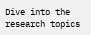Dive into the research topics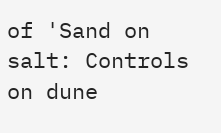of 'Sand on salt: Controls on dune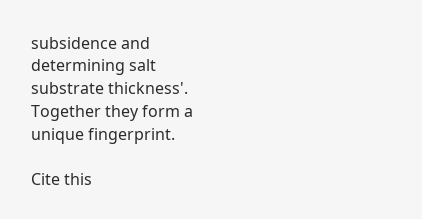subsidence and determining salt substrate thickness'. Together they form a unique fingerprint.

Cite this